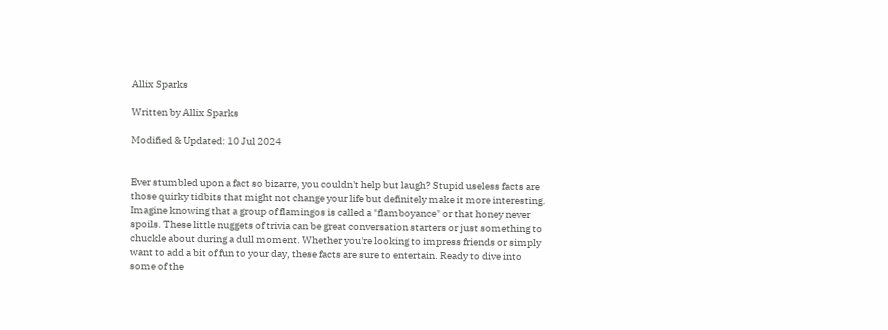Allix Sparks

Written by Allix Sparks

Modified & Updated: 10 Jul 2024


Ever stumbled upon a fact so bizarre, you couldn't help but laugh? Stupid useless facts are those quirky tidbits that might not change your life but definitely make it more interesting. Imagine knowing that a group of flamingos is called a "flamboyance" or that honey never spoils. These little nuggets of trivia can be great conversation starters or just something to chuckle about during a dull moment. Whether you're looking to impress friends or simply want to add a bit of fun to your day, these facts are sure to entertain. Ready to dive into some of the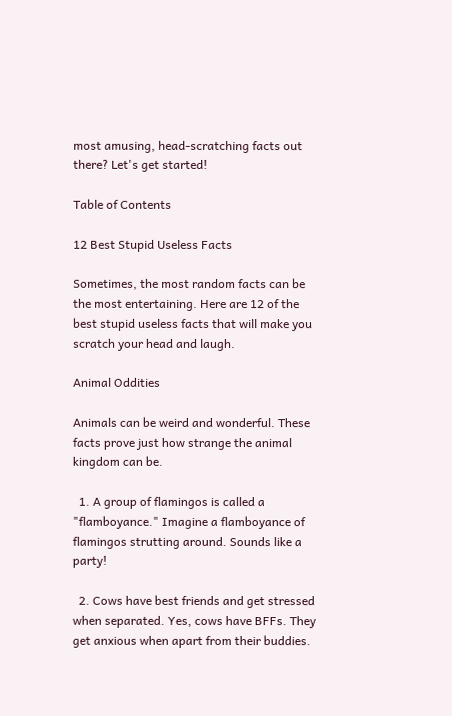most amusing, head-scratching facts out there? Let's get started!

Table of Contents

12 Best Stupid Useless Facts

Sometimes, the most random facts can be the most entertaining. Here are 12 of the best stupid useless facts that will make you scratch your head and laugh.

Animal Oddities

Animals can be weird and wonderful. These facts prove just how strange the animal kingdom can be.

  1. A group of flamingos is called a "flamboyance." Imagine a flamboyance of flamingos strutting around. Sounds like a party!

  2. Cows have best friends and get stressed when separated. Yes, cows have BFFs. They get anxious when apart from their buddies.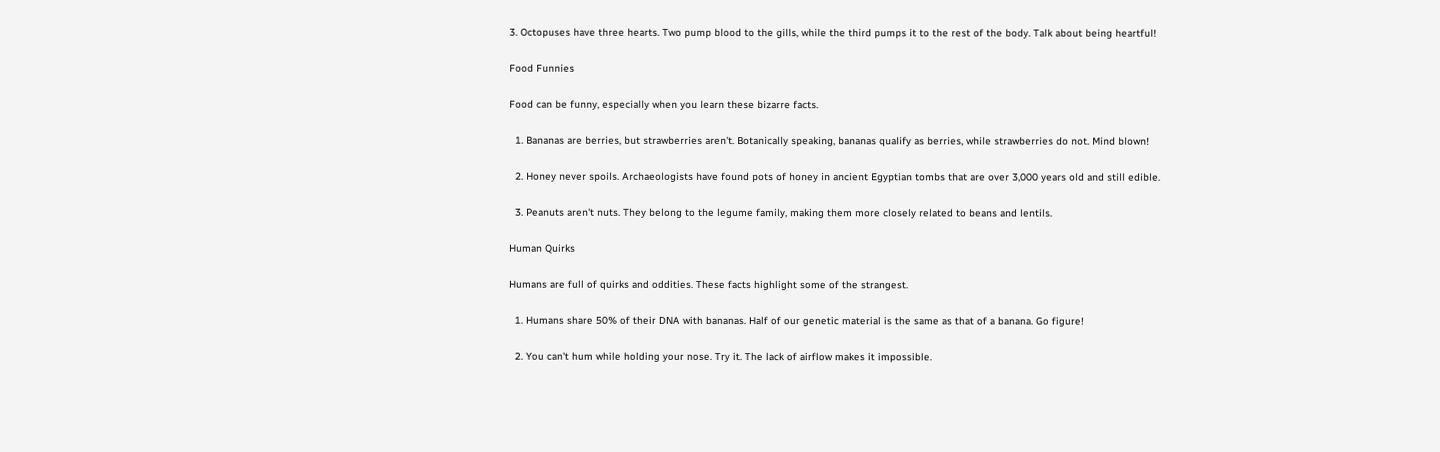3. Octopuses have three hearts. Two pump blood to the gills, while the third pumps it to the rest of the body. Talk about being heartful!

Food Funnies

Food can be funny, especially when you learn these bizarre facts.

  1. Bananas are berries, but strawberries aren't. Botanically speaking, bananas qualify as berries, while strawberries do not. Mind blown!

  2. Honey never spoils. Archaeologists have found pots of honey in ancient Egyptian tombs that are over 3,000 years old and still edible.

  3. Peanuts aren't nuts. They belong to the legume family, making them more closely related to beans and lentils.

Human Quirks

Humans are full of quirks and oddities. These facts highlight some of the strangest.

  1. Humans share 50% of their DNA with bananas. Half of our genetic material is the same as that of a banana. Go figure!

  2. You can't hum while holding your nose. Try it. The lack of airflow makes it impossible.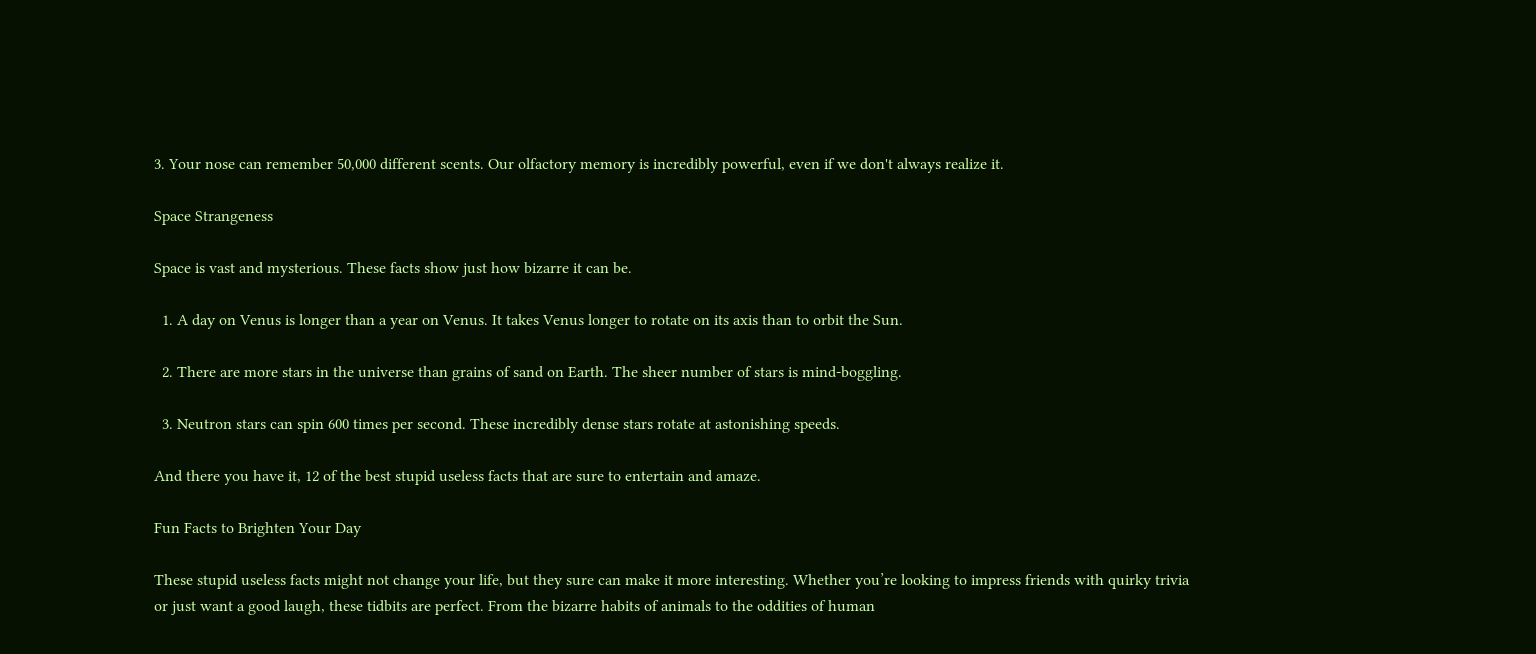3. Your nose can remember 50,000 different scents. Our olfactory memory is incredibly powerful, even if we don't always realize it.

Space Strangeness

Space is vast and mysterious. These facts show just how bizarre it can be.

  1. A day on Venus is longer than a year on Venus. It takes Venus longer to rotate on its axis than to orbit the Sun.

  2. There are more stars in the universe than grains of sand on Earth. The sheer number of stars is mind-boggling.

  3. Neutron stars can spin 600 times per second. These incredibly dense stars rotate at astonishing speeds.

And there you have it, 12 of the best stupid useless facts that are sure to entertain and amaze.

Fun Facts to Brighten Your Day

These stupid useless facts might not change your life, but they sure can make it more interesting. Whether you’re looking to impress friends with quirky trivia or just want a good laugh, these tidbits are perfect. From the bizarre habits of animals to the oddities of human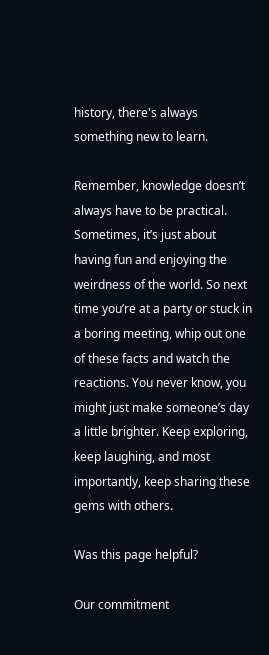history, there's always something new to learn.

Remember, knowledge doesn’t always have to be practical. Sometimes, it’s just about having fun and enjoying the weirdness of the world. So next time you’re at a party or stuck in a boring meeting, whip out one of these facts and watch the reactions. You never know, you might just make someone’s day a little brighter. Keep exploring, keep laughing, and most importantly, keep sharing these gems with others.

Was this page helpful?

Our commitment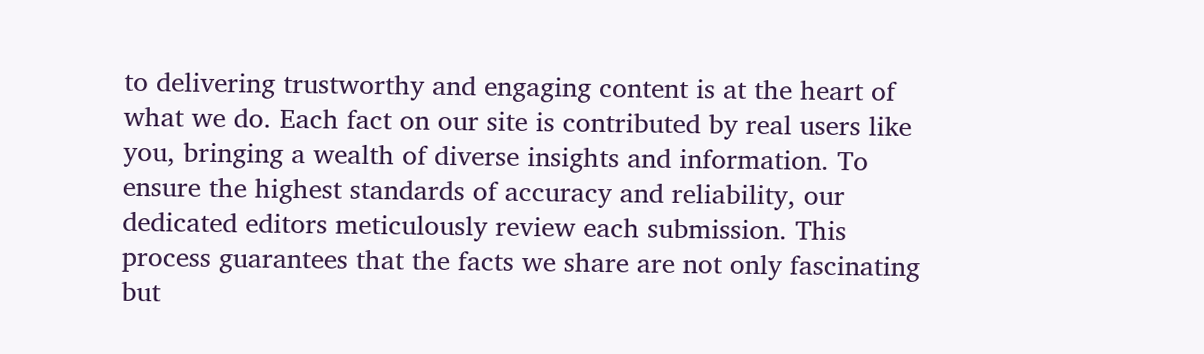to delivering trustworthy and engaging content is at the heart of what we do. Each fact on our site is contributed by real users like you, bringing a wealth of diverse insights and information. To ensure the highest standards of accuracy and reliability, our dedicated editors meticulously review each submission. This process guarantees that the facts we share are not only fascinating but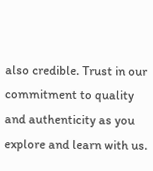also credible. Trust in our commitment to quality and authenticity as you explore and learn with us.